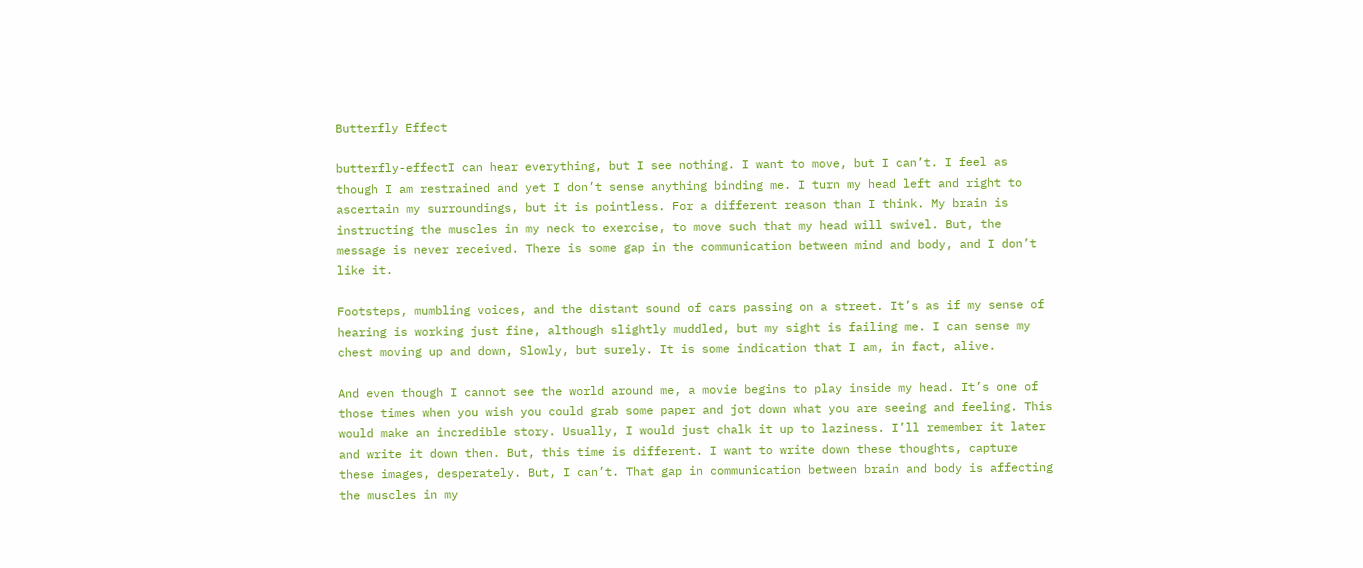Butterfly Effect

butterfly-effectI can hear everything, but I see nothing. I want to move, but I can’t. I feel as though I am restrained and yet I don’t sense anything binding me. I turn my head left and right to ascertain my surroundings, but it is pointless. For a different reason than I think. My brain is instructing the muscles in my neck to exercise, to move such that my head will swivel. But, the message is never received. There is some gap in the communication between mind and body, and I don’t like it.

Footsteps, mumbling voices, and the distant sound of cars passing on a street. It’s as if my sense of hearing is working just fine, although slightly muddled, but my sight is failing me. I can sense my chest moving up and down, Slowly, but surely. It is some indication that I am, in fact, alive.

And even though I cannot see the world around me, a movie begins to play inside my head. It’s one of those times when you wish you could grab some paper and jot down what you are seeing and feeling. This would make an incredible story. Usually, I would just chalk it up to laziness. I’ll remember it later and write it down then. But, this time is different. I want to write down these thoughts, capture these images, desperately. But, I can’t. That gap in communication between brain and body is affecting the muscles in my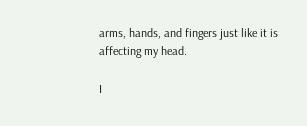arms, hands, and fingers just like it is affecting my head.

I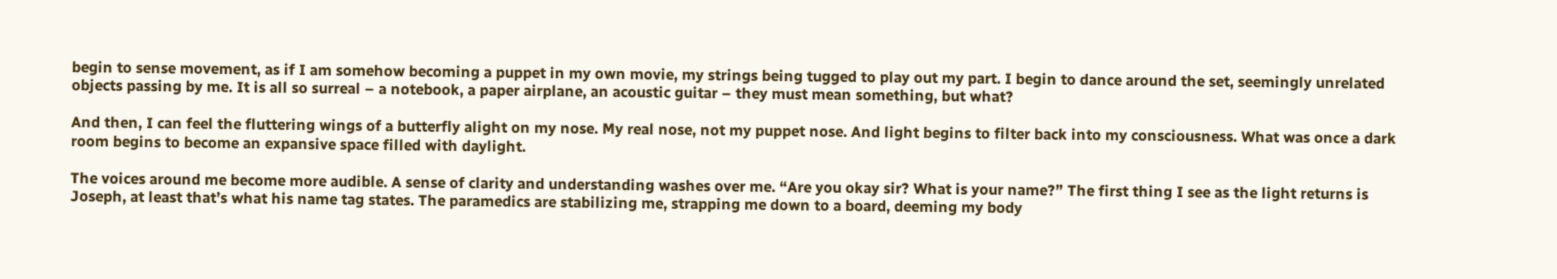begin to sense movement, as if I am somehow becoming a puppet in my own movie, my strings being tugged to play out my part. I begin to dance around the set, seemingly unrelated objects passing by me. It is all so surreal – a notebook, a paper airplane, an acoustic guitar – they must mean something, but what?

And then, I can feel the fluttering wings of a butterfly alight on my nose. My real nose, not my puppet nose. And light begins to filter back into my consciousness. What was once a dark room begins to become an expansive space filled with daylight.

The voices around me become more audible. A sense of clarity and understanding washes over me. “Are you okay sir? What is your name?” The first thing I see as the light returns is Joseph, at least that’s what his name tag states. The paramedics are stabilizing me, strapping me down to a board, deeming my body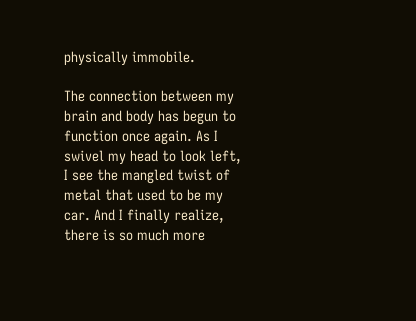physically immobile.

The connection between my brain and body has begun to function once again. As I swivel my head to look left, I see the mangled twist of metal that used to be my car. And I finally realize, there is so much more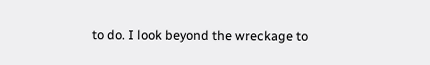to do. I look beyond the wreckage to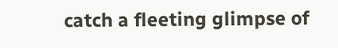catch a fleeting glimpse of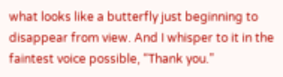what looks like a butterfly just beginning to disappear from view. And I whisper to it in the faintest voice possible, “Thank you.”